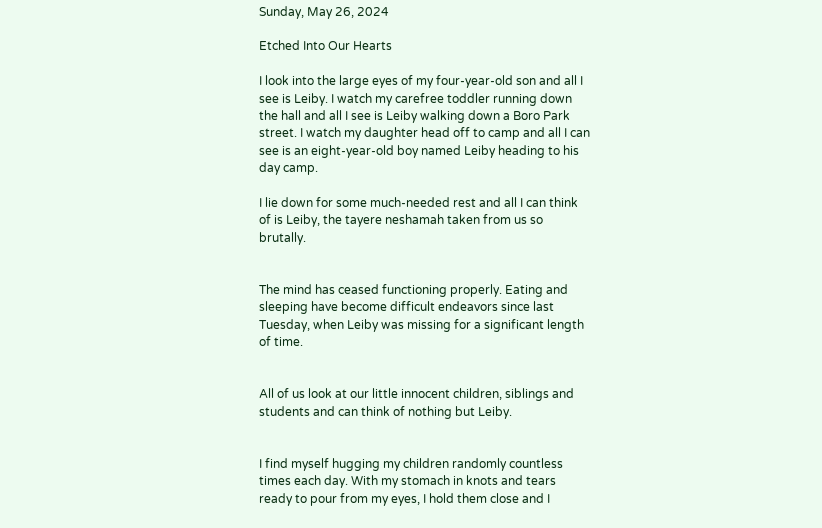Sunday, May 26, 2024

Etched Into Our Hearts

I look into the large eyes of my four-year-old son and all I see is Leiby. I watch my carefree toddler running down the hall and all I see is Leiby walking down a Boro Park street. I watch my daughter head off to camp and all I can see is an eight-year-old boy named Leiby heading to his day camp.

I lie down for some much-needed rest and all I can think of is Leiby, the tayere neshamah taken from us so brutally.


The mind has ceased functioning properly. Eating and sleeping have become difficult endeavors since last Tuesday, when Leiby was missing for a significant length of time.


All of us look at our little innocent children, siblings and students and can think of nothing but Leiby.


I find myself hugging my children randomly countless times each day. With my stomach in knots and tears ready to pour from my eyes, I hold them close and I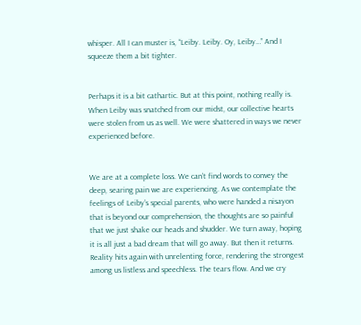whisper. All I can muster is, “Leiby. Leiby. Oy, Leiby…” And I squeeze them a bit tighter.


Perhaps it is a bit cathartic. But at this point, nothing really is. When Leiby was snatched from our midst, our collective hearts were stolen from us as well. We were shattered in ways we never experienced before.


We are at a complete loss. We can’t find words to convey the deep, searing pain we are experiencing. As we contemplate the feelings of Leiby’s special parents, who were handed a nisayon that is beyond our comprehension, the thoughts are so painful that we just shake our heads and shudder. We turn away, hoping it is all just a bad dream that will go away. But then it returns. Reality hits again with unrelenting force, rendering the strongest among us listless and speechless. The tears flow. And we cry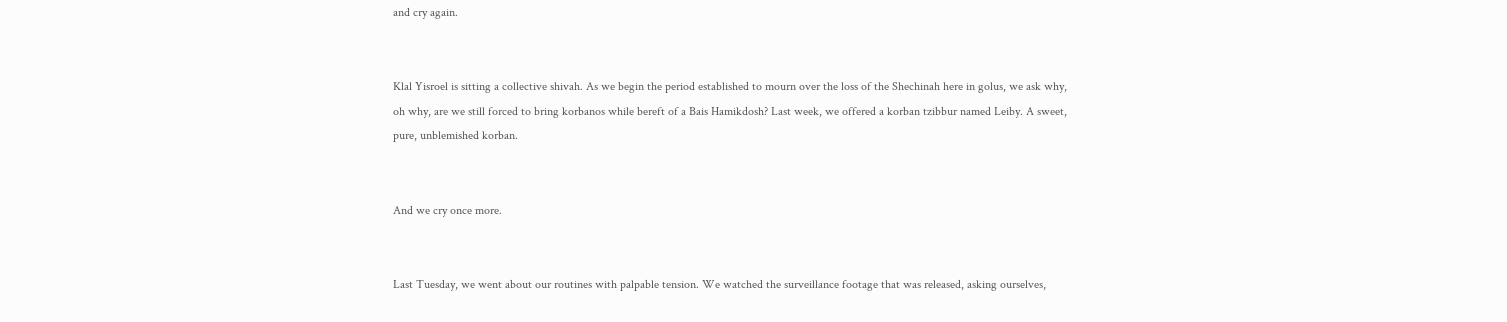and cry again.


Klal Yisroel is sitting a collective shivah. As we begin the period established to mourn over the loss of the Shechinah here in golus, we ask why, oh why, are we still forced to bring korbanos while bereft of a Bais Hamikdosh? Last week, we offered a korban tzibbur named Leiby. A sweet, pure, unblemished korban.


And we cry once more.


Last Tuesday, we went about our routines with palpable tension. We watched the surveillance footage that was released, asking ourselves,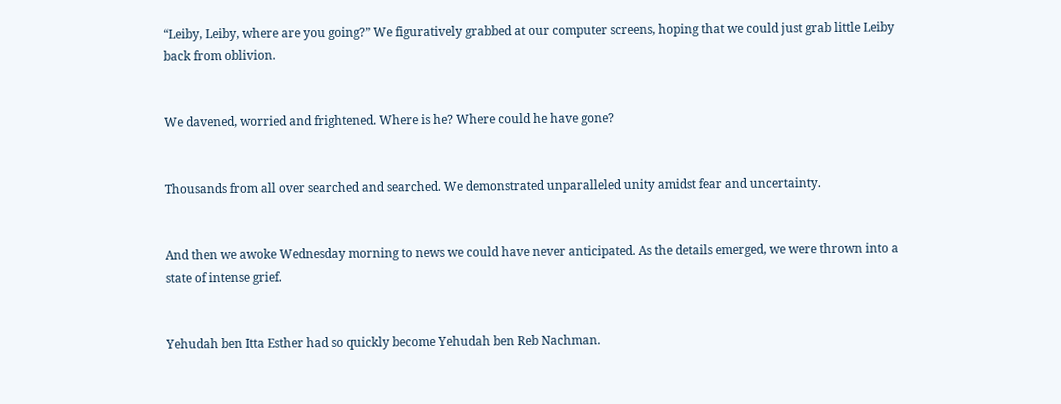“Leiby, Leiby, where are you going?” We figuratively grabbed at our computer screens, hoping that we could just grab little Leiby back from oblivion.


We davened, worried and frightened. Where is he? Where could he have gone?


Thousands from all over searched and searched. We demonstrated unparalleled unity amidst fear and uncertainty.


And then we awoke Wednesday morning to news we could have never anticipated. As the details emerged, we were thrown into a state of intense grief.


Yehudah ben Itta Esther had so quickly become Yehudah ben Reb Nachman.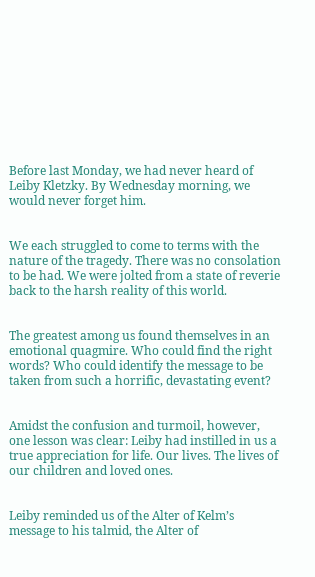Before last Monday, we had never heard of Leiby Kletzky. By Wednesday morning, we would never forget him.


We each struggled to come to terms with the nature of the tragedy. There was no consolation to be had. We were jolted from a state of reverie back to the harsh reality of this world.


The greatest among us found themselves in an emotional quagmire. Who could find the right words? Who could identify the message to be taken from such a horrific, devastating event?


Amidst the confusion and turmoil, however, one lesson was clear: Leiby had instilled in us a true appreciation for life. Our lives. The lives of our children and loved ones.


Leiby reminded us of the Alter of Kelm’s message to his talmid, the Alter of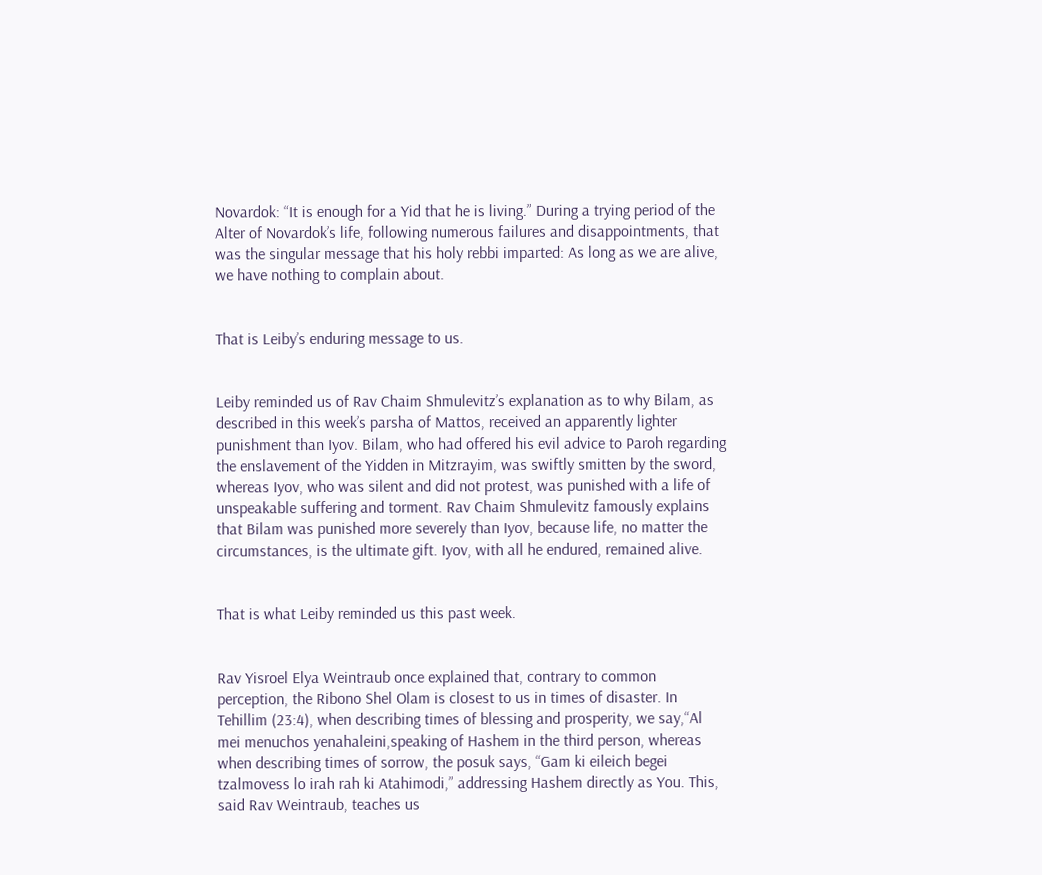Novardok: “It is enough for a Yid that he is living.” During a trying period of the Alter of Novardok’s life, following numerous failures and disappointments, that was the singular message that his holy rebbi imparted: As long as we are alive, we have nothing to complain about.


That is Leiby’s enduring message to us.


Leiby reminded us of Rav Chaim Shmulevitz’s explanation as to why Bilam, as described in this week’s parsha of Mattos, received an apparently lighter punishment than Iyov. Bilam, who had offered his evil advice to Paroh regarding the enslavement of the Yidden in Mitzrayim, was swiftly smitten by the sword, whereas Iyov, who was silent and did not protest, was punished with a life of unspeakable suffering and torment. Rav Chaim Shmulevitz famously explains that Bilam was punished more severely than Iyov, because life, no matter the circumstances, is the ultimate gift. Iyov, with all he endured, remained alive.


That is what Leiby reminded us this past week.


Rav Yisroel Elya Weintraub once explained that, contrary to common perception, the Ribono Shel Olam is closest to us in times of disaster. In Tehillim (23:4), when describing times of blessing and prosperity, we say,“Al mei menuchos yenahaleini,speaking of Hashem in the third person, whereas when describing times of sorrow, the posuk says, “Gam ki eileich begei tzalmovess lo irah rah ki Atahimodi,” addressing Hashem directly as You. This, said Rav Weintraub, teaches us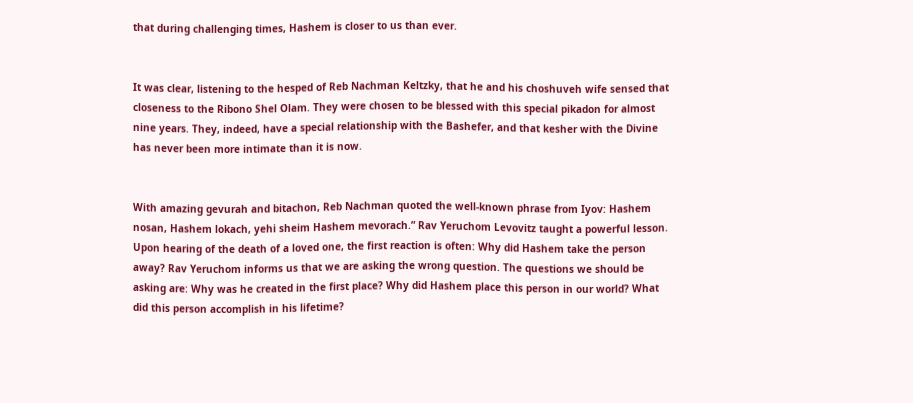that during challenging times, Hashem is closer to us than ever.


It was clear, listening to the hesped of Reb Nachman Keltzky, that he and his choshuveh wife sensed that closeness to the Ribono Shel Olam. They were chosen to be blessed with this special pikadon for almost nine years. They, indeed, have a special relationship with the Bashefer, and that kesher with the Divine has never been more intimate than it is now.


With amazing gevurah and bitachon, Reb Nachman quoted the well-known phrase from Iyov: Hashem nosan, Hashem lokach, yehi sheim Hashem mevorach.” Rav Yeruchom Levovitz taught a powerful lesson. Upon hearing of the death of a loved one, the first reaction is often: Why did Hashem take the person away? Rav Yeruchom informs us that we are asking the wrong question. The questions we should be asking are: Why was he created in the first place? Why did Hashem place this person in our world? What did this person accomplish in his lifetime?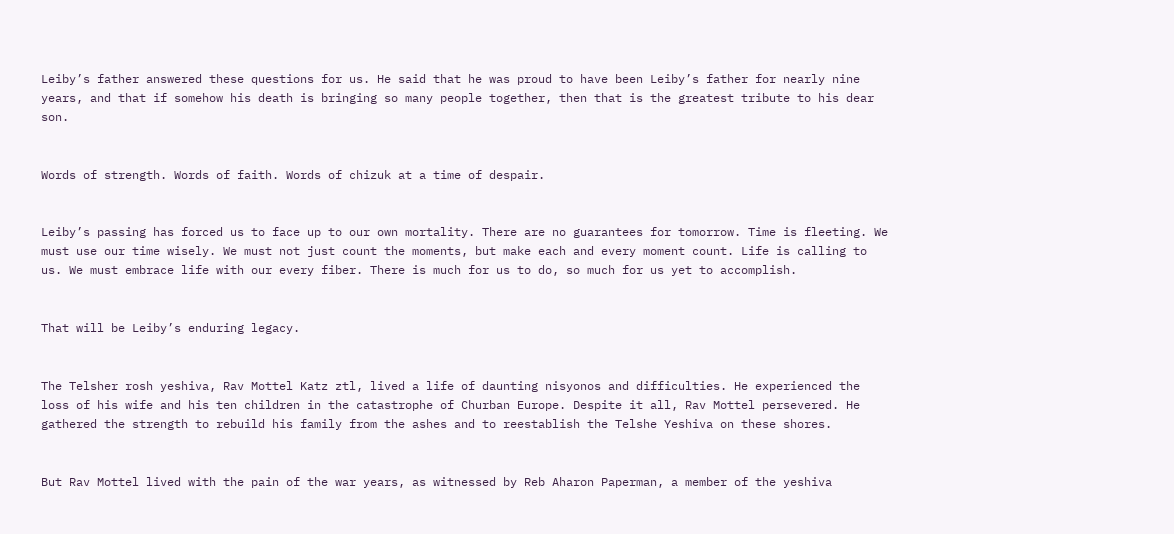Leiby’s father answered these questions for us. He said that he was proud to have been Leiby’s father for nearly nine years, and that if somehow his death is bringing so many people together, then that is the greatest tribute to his dear son.


Words of strength. Words of faith. Words of chizuk at a time of despair.


Leiby’s passing has forced us to face up to our own mortality. There are no guarantees for tomorrow. Time is fleeting. We must use our time wisely. We must not just count the moments, but make each and every moment count. Life is calling to us. We must embrace life with our every fiber. There is much for us to do, so much for us yet to accomplish.


That will be Leiby’s enduring legacy.


The Telsher rosh yeshiva, Rav Mottel Katz ztl, lived a life of daunting nisyonos and difficulties. He experienced the loss of his wife and his ten children in the catastrophe of Churban Europe. Despite it all, Rav Mottel persevered. He gathered the strength to rebuild his family from the ashes and to reestablish the Telshe Yeshiva on these shores.


But Rav Mottel lived with the pain of the war years, as witnessed by Reb Aharon Paperman, a member of the yeshiva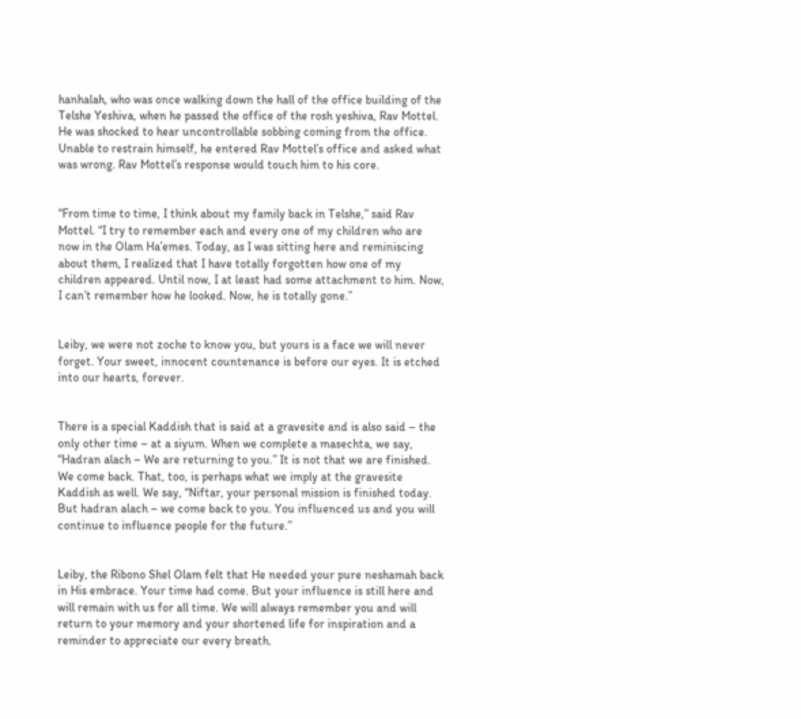hanhalah, who was once walking down the hall of the office building of the Telshe Yeshiva, when he passed the office of the rosh yeshiva, Rav Mottel. He was shocked to hear uncontrollable sobbing coming from the office. Unable to restrain himself, he entered Rav Mottel’s office and asked what was wrong. Rav Mottel’s response would touch him to his core.


“From time to time, I think about my family back in Telshe,” said Rav Mottel. “I try to remember each and every one of my children who are now in the Olam Ha’emes. Today, as I was sitting here and reminiscing about them, I realized that I have totally forgotten how one of my children appeared. Until now, I at least had some attachment to him. Now, I can’t remember how he looked. Now, he is totally gone.”


Leiby, we were not zoche to know you, but yours is a face we will never forget. Your sweet, innocent countenance is before our eyes. It is etched into our hearts, forever.


There is a special Kaddish that is said at a gravesite and is also said – the only other time – at a siyum. When we complete a masechta, we say, “Hadran alach – We are returning to you.” It is not that we are finished. We come back. That, too, is perhaps what we imply at the gravesite Kaddish as well. We say, “Niftar, your personal mission is finished today. But hadran alach – we come back to you. You influenced us and you will continue to influence people for the future.”


Leiby, the Ribono Shel Olam felt that He needed your pure neshamah back in His embrace. Your time had come. But your influence is still here and will remain with us for all time. We will always remember you and will return to your memory and your shortened life for inspiration and a reminder to appreciate our every breath.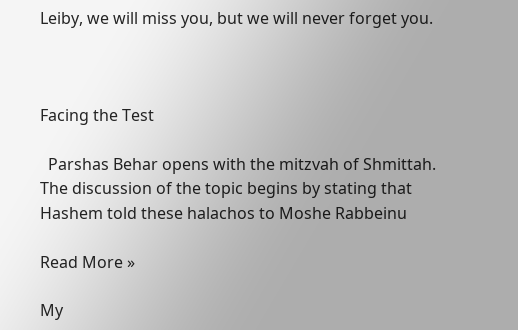Leiby, we will miss you, but we will never forget you.



Facing the Test

  Parshas Behar opens with the mitzvah of Shmittah. The discussion of the topic begins by stating that Hashem told these halachos to Moshe Rabbeinu

Read More »

My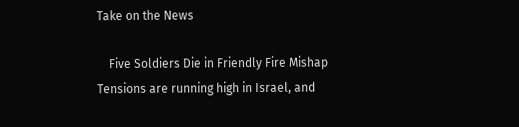Take on the News

    Five Soldiers Die in Friendly Fire Mishap Tensions are running high in Israel, and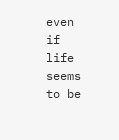even if life seems to be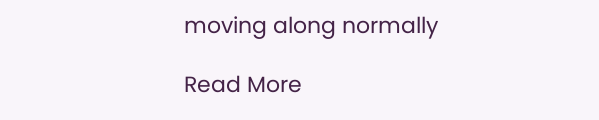moving along normally

Read More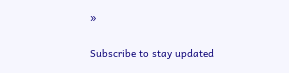»


Subscribe to stay updated